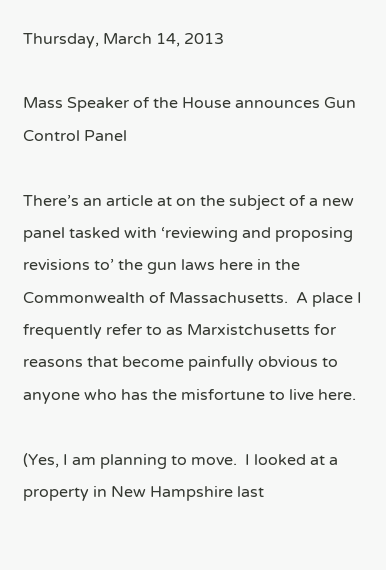Thursday, March 14, 2013

Mass Speaker of the House announces Gun Control Panel

There’s an article at on the subject of a new panel tasked with ‘reviewing and proposing revisions to’ the gun laws here in the Commonwealth of Massachusetts.  A place I frequently refer to as Marxistchusetts for reasons that become painfully obvious to anyone who has the misfortune to live here.

(Yes, I am planning to move.  I looked at a property in New Hampshire last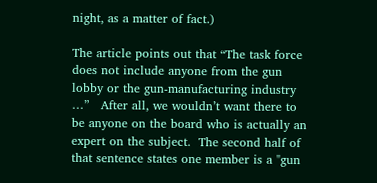night, as a matter of fact.)

The article points out that “The task force does not include anyone from the gun lobby or the gun-manufacturing industry …”   After all, we wouldn’t want there to be anyone on the board who is actually an expert on the subject.  The second half of that sentence states one member is a "gun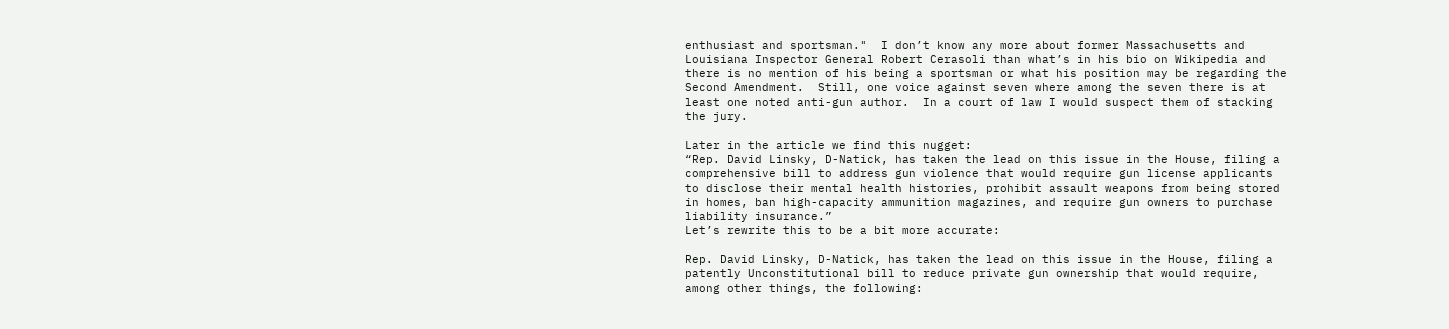enthusiast and sportsman."  I don’t know any more about former Massachusetts and Louisiana Inspector General Robert Cerasoli than what’s in his bio on Wikipedia and there is no mention of his being a sportsman or what his position may be regarding the Second Amendment.  Still, one voice against seven where among the seven there is at least one noted anti-gun author.  In a court of law I would suspect them of stacking the jury.

Later in the article we find this nugget:
“Rep. David Linsky, D-Natick, has taken the lead on this issue in the House, filing a comprehensive bill to address gun violence that would require gun license applicants to disclose their mental health histories, prohibit assault weapons from being stored in homes, ban high-capacity ammunition magazines, and require gun owners to purchase liability insurance.”
Let’s rewrite this to be a bit more accurate:

Rep. David Linsky, D-Natick, has taken the lead on this issue in the House, filing a patently Unconstitutional bill to reduce private gun ownership that would require, among other things, the following: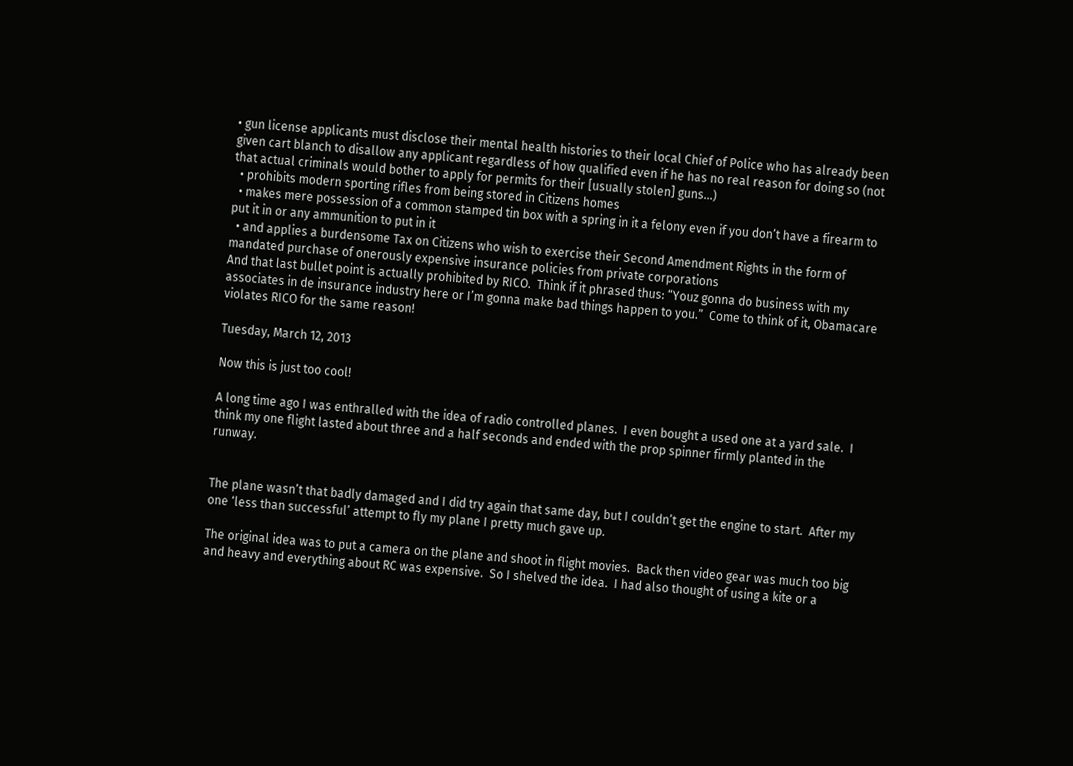• gun license applicants must disclose their mental health histories to their local Chief of Police who has already been given cart blanch to disallow any applicant regardless of how qualified even if he has no real reason for doing so (not that actual criminals would bother to apply for permits for their [usually stolen] guns...)
  • prohibits modern sporting rifles from being stored in Citizens homes
  • makes mere possession of a common stamped tin box with a spring in it a felony even if you don’t have a firearm to put it in or any ammunition to put in it
  • and applies a burdensome Tax on Citizens who wish to exercise their Second Amendment Rights in the form of mandated purchase of onerously expensive insurance policies from private corporations
And that last bullet point is actually prohibited by RICO.  Think if it phrased thus: “Youz gonna do business with my associates in de insurance industry here or I’m gonna make bad things happen to you.”  Come to think of it, Obamacare violates RICO for the same reason!

Tuesday, March 12, 2013

Now this is just too cool!

A long time ago I was enthralled with the idea of radio controlled planes.  I even bought a used one at a yard sale.  I think my one flight lasted about three and a half seconds and ended with the prop spinner firmly planted in the runway.


The plane wasn’t that badly damaged and I did try again that same day, but I couldn’t get the engine to start.  After my one ‘less than successful’ attempt to fly my plane I pretty much gave up.

The original idea was to put a camera on the plane and shoot in flight movies.  Back then video gear was much too big and heavy and everything about RC was expensive.  So I shelved the idea.  I had also thought of using a kite or a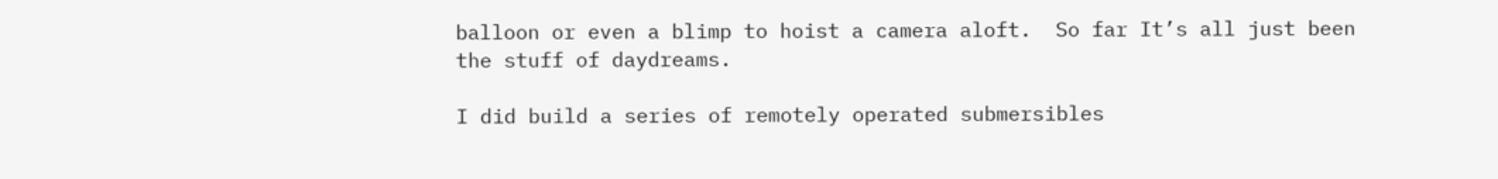balloon or even a blimp to hoist a camera aloft.  So far It’s all just been the stuff of daydreams.

I did build a series of remotely operated submersibles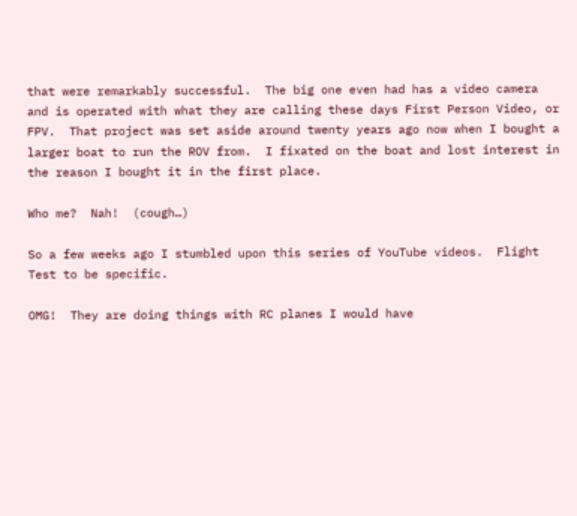that were remarkably successful.  The big one even had has a video camera and is operated with what they are calling these days First Person Video, or FPV.  That project was set aside around twenty years ago now when I bought a larger boat to run the ROV from.  I fixated on the boat and lost interest in the reason I bought it in the first place.

Who me?  Nah!  (cough…)

So a few weeks ago I stumbled upon this series of YouTube videos.  Flight Test to be specific.

OMG!  They are doing things with RC planes I would have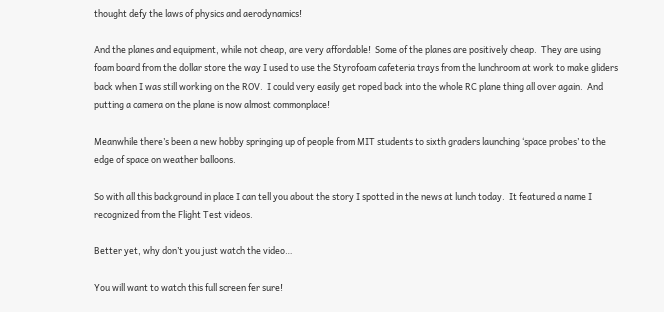thought defy the laws of physics and aerodynamics!

And the planes and equipment, while not cheap, are very affordable!  Some of the planes are positively cheap.  They are using foam board from the dollar store the way I used to use the Styrofoam cafeteria trays from the lunchroom at work to make gliders back when I was still working on the ROV.  I could very easily get roped back into the whole RC plane thing all over again.  And putting a camera on the plane is now almost commonplace!

Meanwhile there’s been a new hobby springing up of people from MIT students to sixth graders launching ‘space probes’ to the edge of space on weather balloons.

So with all this background in place I can tell you about the story I spotted in the news at lunch today.  It featured a name I recognized from the Flight Test videos.

Better yet, why don’t you just watch the video…

You will want to watch this full screen fer sure!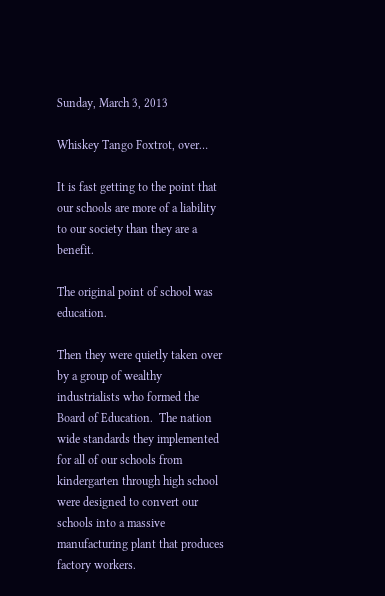Sunday, March 3, 2013

Whiskey Tango Foxtrot, over…

It is fast getting to the point that our schools are more of a liability to our society than they are a benefit.

The original point of school was education.

Then they were quietly taken over by a group of wealthy industrialists who formed the Board of Education.  The nation wide standards they implemented for all of our schools from kindergarten through high school were designed to convert our schools into a massive manufacturing plant that produces factory workers.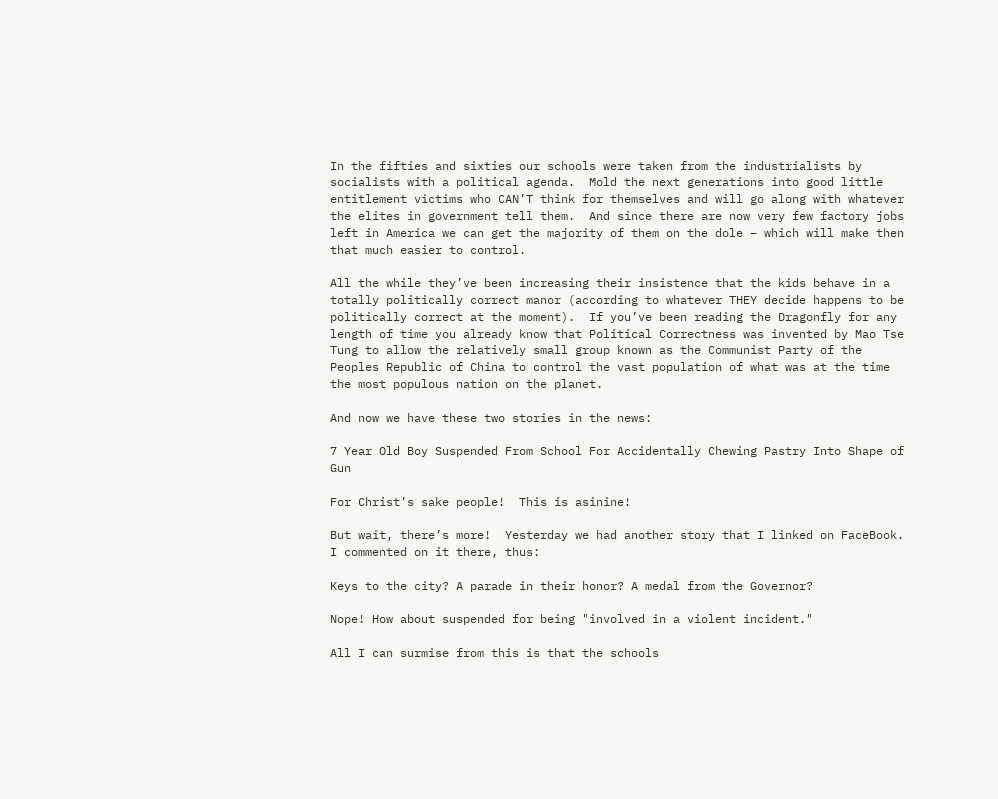In the fifties and sixties our schools were taken from the industrialists by socialists with a political agenda.  Mold the next generations into good little entitlement victims who CAN’T think for themselves and will go along with whatever the elites in government tell them.  And since there are now very few factory jobs left in America we can get the majority of them on the dole – which will make then that much easier to control.

All the while they’ve been increasing their insistence that the kids behave in a totally politically correct manor (according to whatever THEY decide happens to be politically correct at the moment).  If you’ve been reading the Dragonfly for any length of time you already know that Political Correctness was invented by Mao Tse Tung to allow the relatively small group known as the Communist Party of the Peoples Republic of China to control the vast population of what was at the time the most populous nation on the planet.

And now we have these two stories in the news:

7 Year Old Boy Suspended From School For Accidentally Chewing Pastry Into Shape of Gun

For Christ’s sake people!  This is asinine!

But wait, there’s more!  Yesterday we had another story that I linked on FaceBook.  I commented on it there, thus:

Keys to the city? A parade in their honor? A medal from the Governor?

Nope! How about suspended for being "involved in a violent incident."

All I can surmise from this is that the schools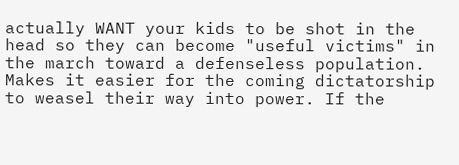actually WANT your kids to be shot in the head so they can become "useful victims" in the march toward a defenseless population. Makes it easier for the coming dictatorship to weasel their way into power. If the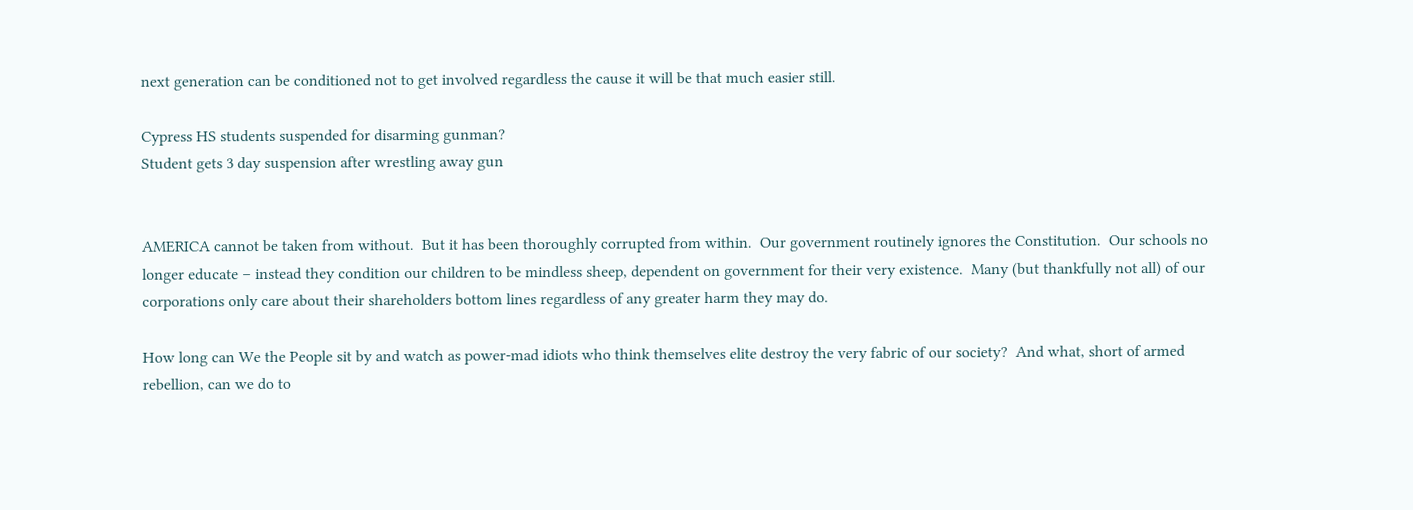next generation can be conditioned not to get involved regardless the cause it will be that much easier still.

Cypress HS students suspended for disarming gunman?
Student gets 3 day suspension after wrestling away gun


AMERICA cannot be taken from without.  But it has been thoroughly corrupted from within.  Our government routinely ignores the Constitution.  Our schools no longer educate – instead they condition our children to be mindless sheep, dependent on government for their very existence.  Many (but thankfully not all) of our corporations only care about their shareholders bottom lines regardless of any greater harm they may do.

How long can We the People sit by and watch as power-mad idiots who think themselves elite destroy the very fabric of our society?  And what, short of armed rebellion, can we do to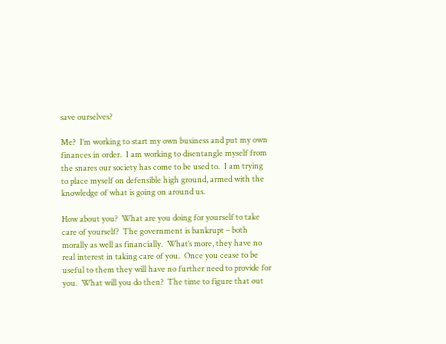save ourselves?

Me?  I’m working to start my own business and put my own finances in order.  I am working to disentangle myself from the snares our society has come to be used to.  I am trying to place myself on defensible high ground, armed with the knowledge of what is going on around us.

How about you?  What are you doing for yourself to take care of yourself?  The government is bankrupt – both morally as well as financially.  What’s more, they have no real interest in taking care of you.  Once you cease to be useful to them they will have no further need to provide for you.  What will you do then?  The time to figure that out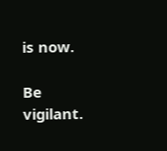is now.

Be vigilant.